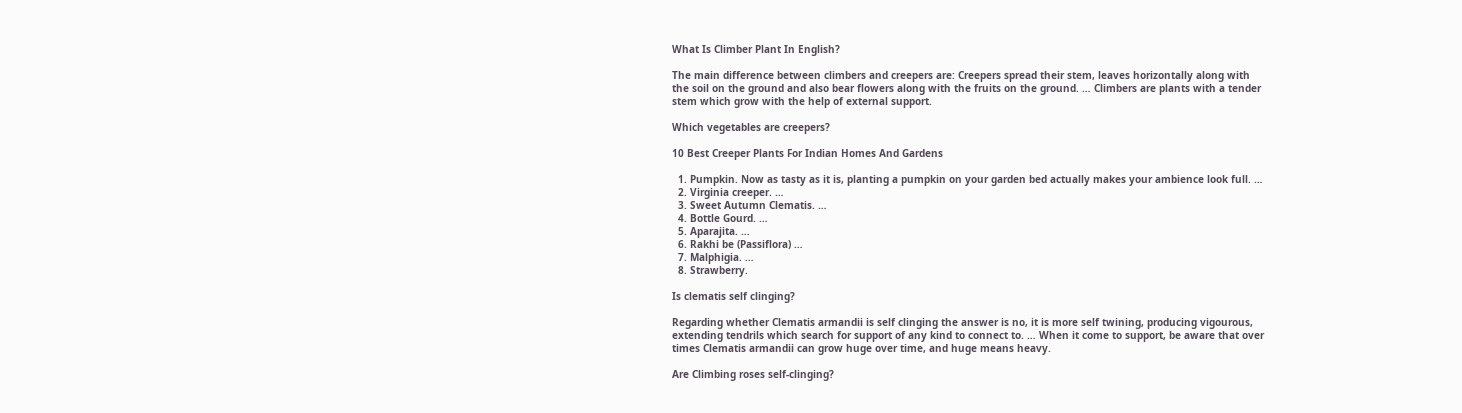What Is Climber Plant In English?

The main difference between climbers and creepers are: Creepers spread their stem, leaves horizontally along with the soil on the ground and also bear flowers along with the fruits on the ground. … Climbers are plants with a tender stem which grow with the help of external support.

Which vegetables are creepers?

10 Best Creeper Plants For Indian Homes And Gardens

  1. Pumpkin. Now as tasty as it is, planting a pumpkin on your garden bed actually makes your ambience look full. …
  2. Virginia creeper. …
  3. Sweet Autumn Clematis. …
  4. Bottle Gourd. …
  5. Aparajita. …
  6. Rakhi be (Passiflora) …
  7. Malphigia. …
  8. Strawberry.

Is clematis self clinging?

Regarding whether Clematis armandii is self clinging the answer is no, it is more self twining, producing vigourous, extending tendrils which search for support of any kind to connect to. … When it come to support, be aware that over times Clematis armandii can grow huge over time, and huge means heavy.

Are Climbing roses self-clinging?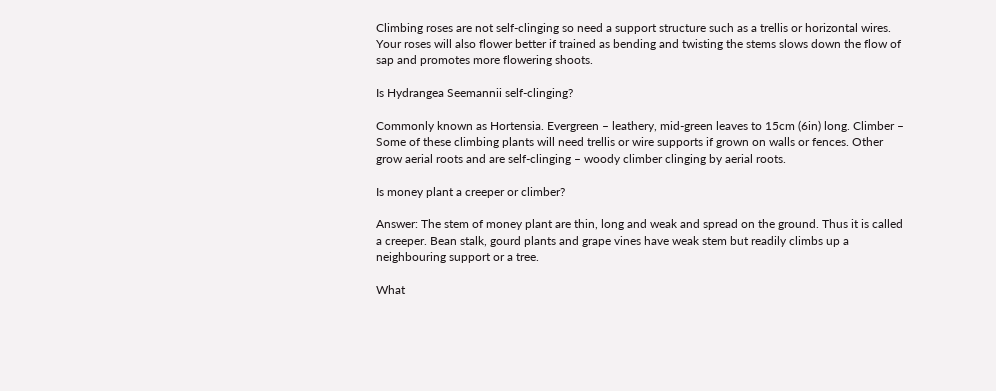Climbing roses are not self-clinging so need a support structure such as a trellis or horizontal wires. Your roses will also flower better if trained as bending and twisting the stems slows down the flow of sap and promotes more flowering shoots.

Is Hydrangea Seemannii self-clinging?

Commonly known as Hortensia. Evergreen – leathery, mid-green leaves to 15cm (6in) long. Climber – Some of these climbing plants will need trellis or wire supports if grown on walls or fences. Other grow aerial roots and are self-clinging – woody climber clinging by aerial roots.

Is money plant a creeper or climber?

Answer: The stem of money plant are thin, long and weak and spread on the ground. Thus it is called a creeper. Bean stalk, gourd plants and grape vines have weak stem but readily climbs up a neighbouring support or a tree.

What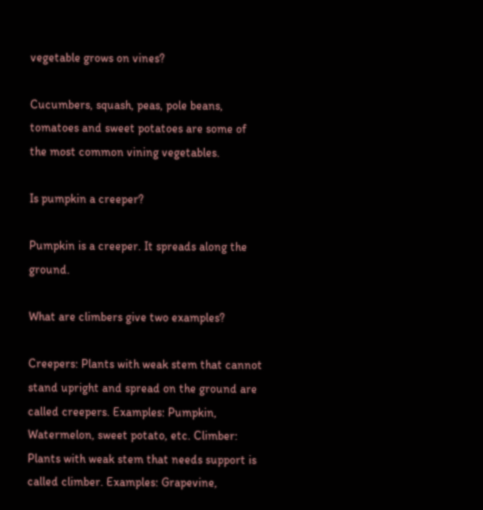vegetable grows on vines?

Cucumbers, squash, peas, pole beans, tomatoes and sweet potatoes are some of the most common vining vegetables.

Is pumpkin a creeper?

Pumpkin is a creeper. It spreads along the ground.

What are climbers give two examples?

Creepers: Plants with weak stem that cannot stand upright and spread on the ground are called creepers. Examples: Pumpkin, Watermelon, sweet potato, etc. Climber: Plants with weak stem that needs support is called climber. Examples: Grapevine,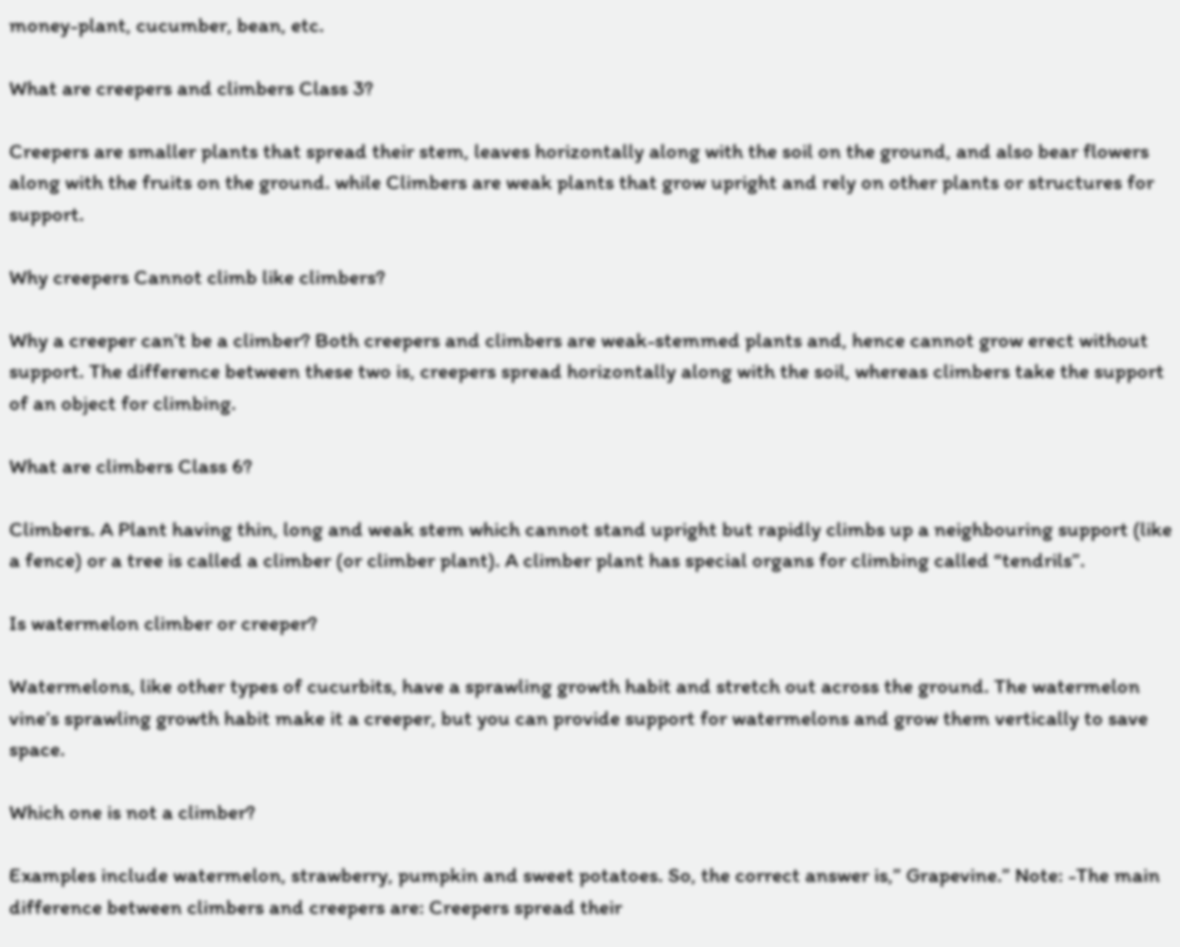money-plant, cucumber, bean, etc.

What are creepers and climbers Class 3?

Creepers are smaller plants that spread their stem, leaves horizontally along with the soil on the ground, and also bear flowers along with the fruits on the ground. while Climbers are weak plants that grow upright and rely on other plants or structures for support.

Why creepers Cannot climb like climbers?

Why a creeper can’t be a climber? Both creepers and climbers are weak-stemmed plants and, hence cannot grow erect without support. The difference between these two is, creepers spread horizontally along with the soil, whereas climbers take the support of an object for climbing.

What are climbers Class 6?

Climbers. A Plant having thin, long and weak stem which cannot stand upright but rapidly climbs up a neighbouring support (like a fence) or a tree is called a climber (or climber plant). A climber plant has special organs for climbing called “tendrils”.

Is watermelon climber or creeper?

Watermelons, like other types of cucurbits, have a sprawling growth habit and stretch out across the ground. The watermelon vine’s sprawling growth habit make it a creeper, but you can provide support for watermelons and grow them vertically to save space.

Which one is not a climber?

Examples include watermelon, strawberry, pumpkin and sweet potatoes. So, the correct answer is,” Grapevine.” Note: -The main difference between climbers and creepers are: Creepers spread their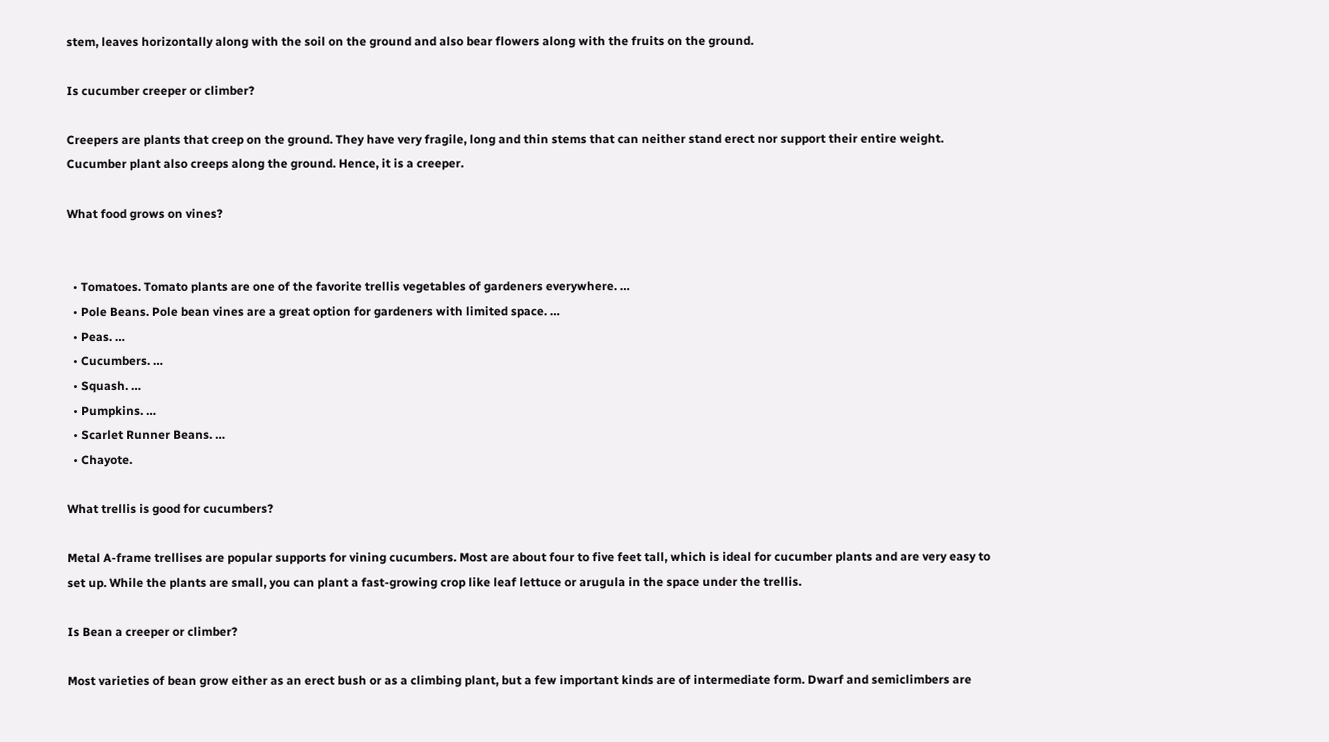stem, leaves horizontally along with the soil on the ground and also bear flowers along with the fruits on the ground.

Is cucumber creeper or climber?

Creepers are plants that creep on the ground. They have very fragile, long and thin stems that can neither stand erect nor support their entire weight. Cucumber plant also creeps along the ground. Hence, it is a creeper.

What food grows on vines?


  • Tomatoes. Tomato plants are one of the favorite trellis vegetables of gardeners everywhere. …
  • Pole Beans. Pole bean vines are a great option for gardeners with limited space. …
  • Peas. …
  • Cucumbers. …
  • Squash. …
  • Pumpkins. …
  • Scarlet Runner Beans. …
  • Chayote.

What trellis is good for cucumbers?

Metal A-frame trellises are popular supports for vining cucumbers. Most are about four to five feet tall, which is ideal for cucumber plants and are very easy to set up. While the plants are small, you can plant a fast-growing crop like leaf lettuce or arugula in the space under the trellis.

Is Bean a creeper or climber?

Most varieties of bean grow either as an erect bush or as a climbing plant, but a few important kinds are of intermediate form. Dwarf and semiclimbers are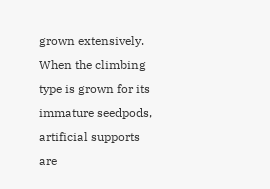grown extensively. When the climbing type is grown for its immature seedpods, artificial supports are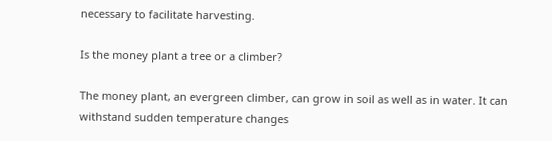necessary to facilitate harvesting.

Is the money plant a tree or a climber?

The money plant, an evergreen climber, can grow in soil as well as in water. It can withstand sudden temperature changes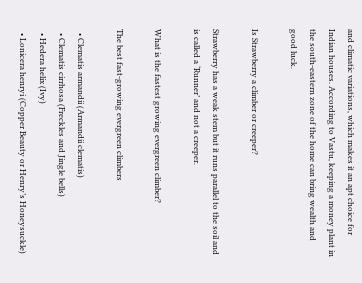and climatic variations, which makes it an apt choice for Indian houses. According to Vastu, keeping a money plant in the south-eastern zone of the home can bring wealth and good luck.

Is Strawberry a climber or creeper?

Strawberry has a weak stem but it runs parallel to the soil and is called a ‘Runner’ and not a creeper.

What is the fastest growing evergreen climber?

The best fast-growing evergreen climbers

  • Clematis armandii (Armandii clematis)
  • Clematis cirrhosa (Freckles and Jingle bells)
  • Hedera helix (Ivy)
  • Lonicera henryi (Copper Beauty or Henry’s Honeysuckle)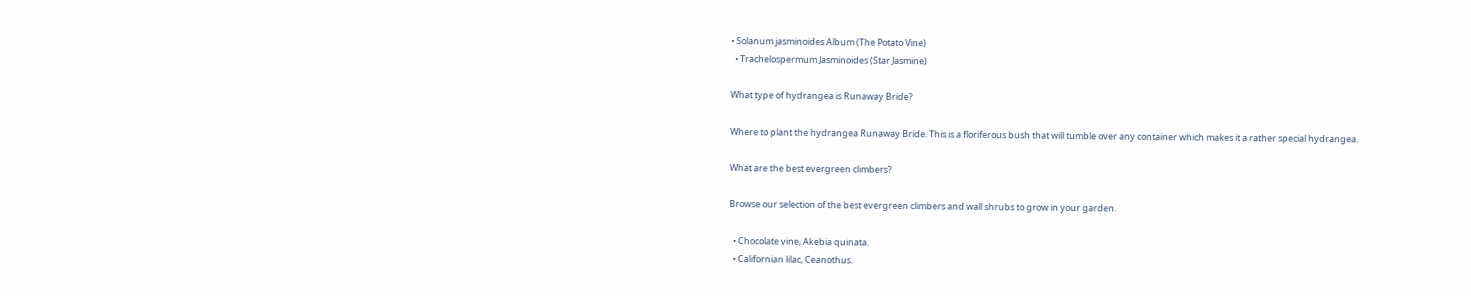• Solanum jasminoides Album (The Potato Vine)
  • Trachelospermum Jasminoides (Star Jasmine)

What type of hydrangea is Runaway Bride?

Where to plant the hydrangea Runaway Bride. This is a floriferous bush that will tumble over any container which makes it a rather special hydrangea.

What are the best evergreen climbers?

Browse our selection of the best evergreen climbers and wall shrubs to grow in your garden.

  • Chocolate vine, Akebia quinata.
  • Californian lilac, Ceanothus.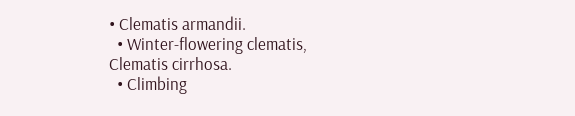• Clematis armandii.
  • Winter-flowering clematis, Clematis cirrhosa.
  • Climbing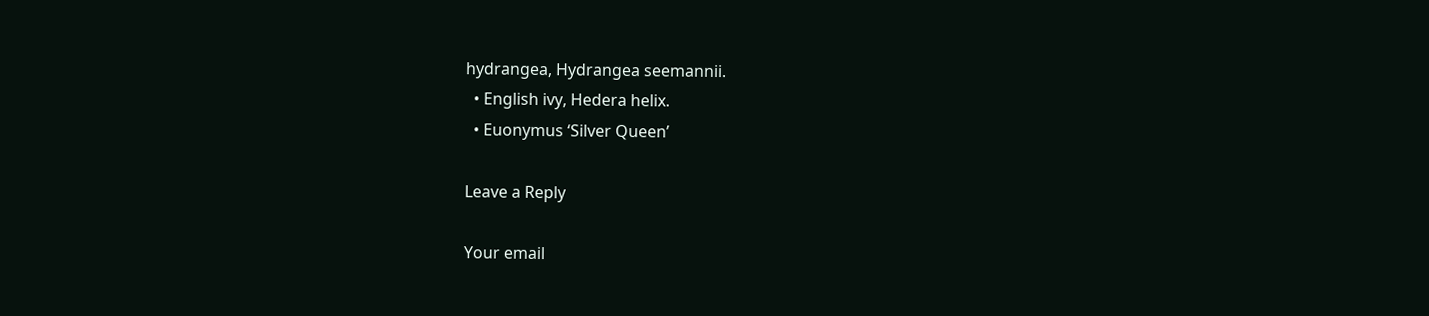hydrangea, Hydrangea seemannii.
  • English ivy, Hedera helix.
  • Euonymus ‘Silver Queen’

Leave a Reply

Your email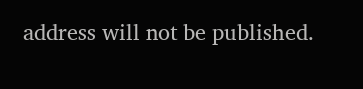address will not be published.